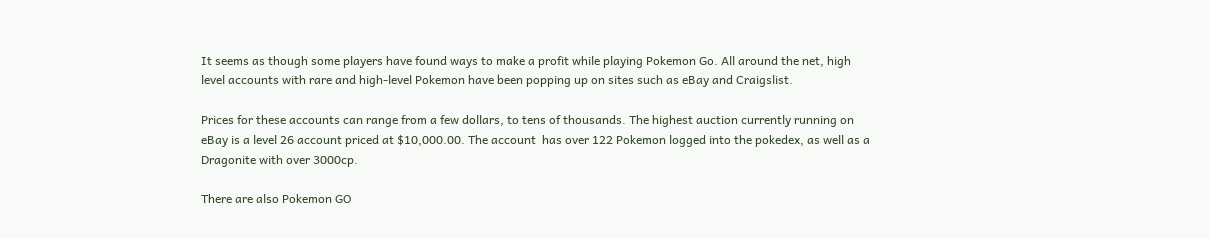It seems as though some players have found ways to make a profit while playing Pokemon Go. All around the net, high level accounts with rare and high-level Pokemon have been popping up on sites such as eBay and Craigslist.

Prices for these accounts can range from a few dollars, to tens of thousands. The highest auction currently running on eBay is a level 26 account priced at $10,000.00. The account  has over 122 Pokemon logged into the pokedex, as well as a Dragonite with over 3000cp.

There are also Pokemon GO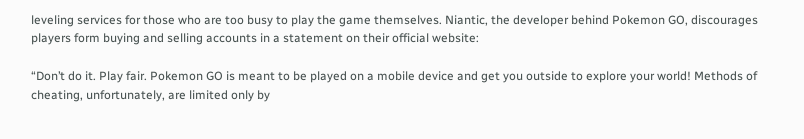leveling services for those who are too busy to play the game themselves. Niantic, the developer behind Pokemon GO, discourages players form buying and selling accounts in a statement on their official website:

“Don’t do it. Play fair. Pokemon GO is meant to be played on a mobile device and get you outside to explore your world! Methods of cheating, unfortunately, are limited only by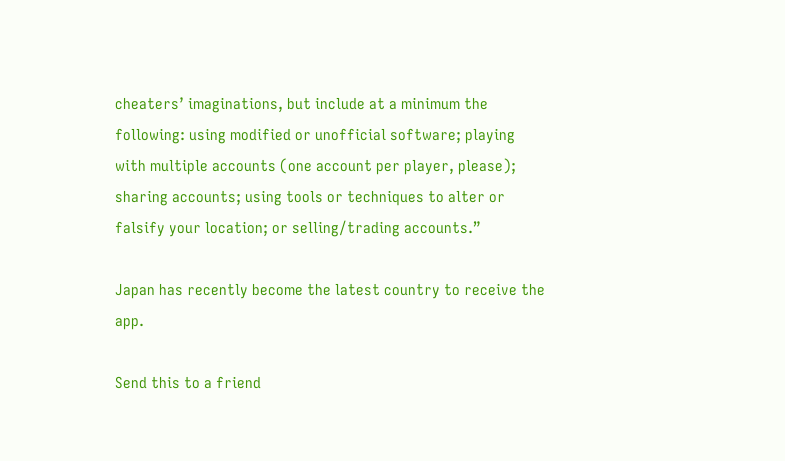cheaters’ imaginations, but include at a minimum the following: using modified or unofficial software; playing with multiple accounts (one account per player, please); sharing accounts; using tools or techniques to alter or falsify your location; or selling/trading accounts.”

Japan has recently become the latest country to receive the app.

Send this to a friend